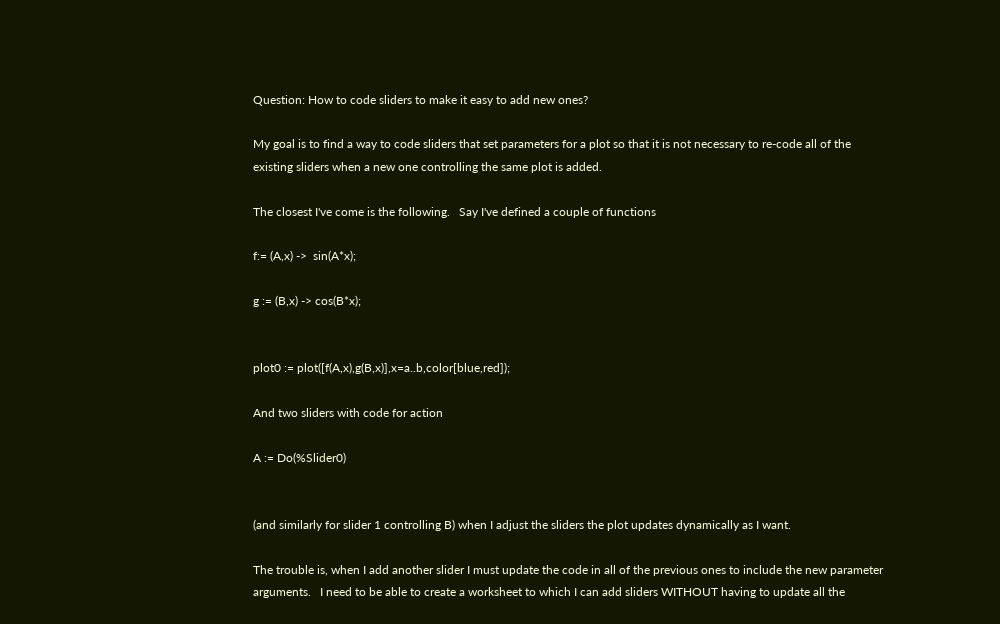Question: How to code sliders to make it easy to add new ones?

My goal is to find a way to code sliders that set parameters for a plot so that it is not necessary to re-code all of the existing sliders when a new one controlling the same plot is added.

The closest I've come is the following.   Say I've defined a couple of functions

f:= (A,x) ->  sin(A*x);

g := (B,x) -> cos(B*x);


plot0 := plot([f(A,x),g(B,x)],x=a..b,color[blue,red]);

And two sliders with code for action

A := Do(%Slider0)


(and similarly for slider 1 controlling B) when I adjust the sliders the plot updates dynamically as I want.

The trouble is, when I add another slider I must update the code in all of the previous ones to include the new parameter arguments.   I need to be able to create a worksheet to which I can add sliders WITHOUT having to update all the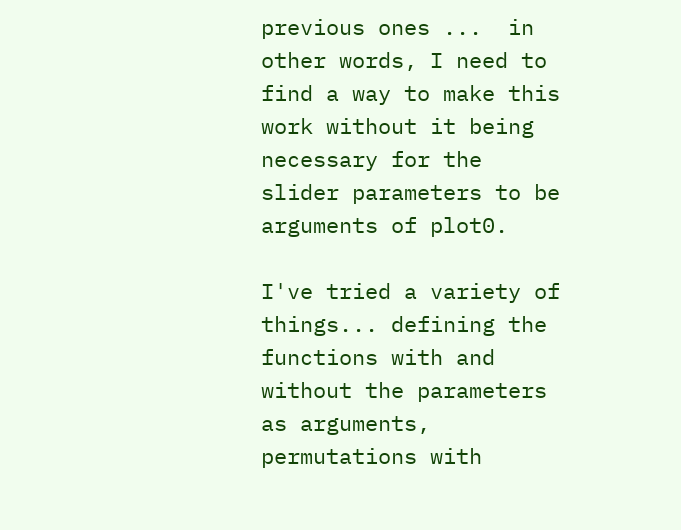previous ones ...  in other words, I need to find a way to make this work without it being necessary for the slider parameters to be arguments of plot0.

I've tried a variety of things... defining the functions with and without the parameters as arguments, permutations with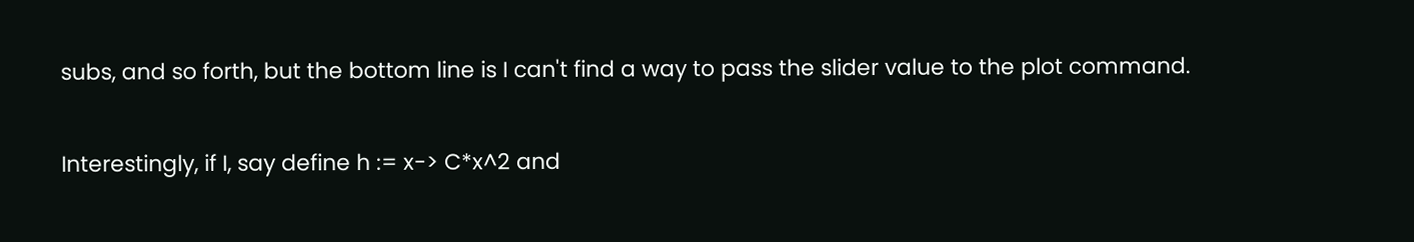subs, and so forth, but the bottom line is I can't find a way to pass the slider value to the plot command.

Interestingly, if I, say define h := x-> C*x^2 and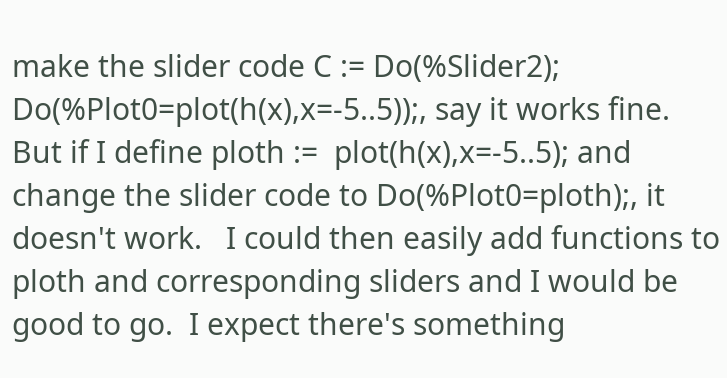make the slider code C := Do(%Slider2); Do(%Plot0=plot(h(x),x=-5..5));, say it works fine.   But if I define ploth :=  plot(h(x),x=-5..5); and change the slider code to Do(%Plot0=ploth);, it doesn't work.   I could then easily add functions to ploth and corresponding sliders and I would be good to go.  I expect there's something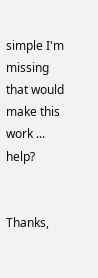simple I'm missing that would make this work ... help?


Thanks,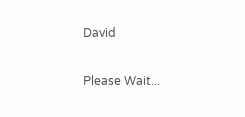David

Please Wait...